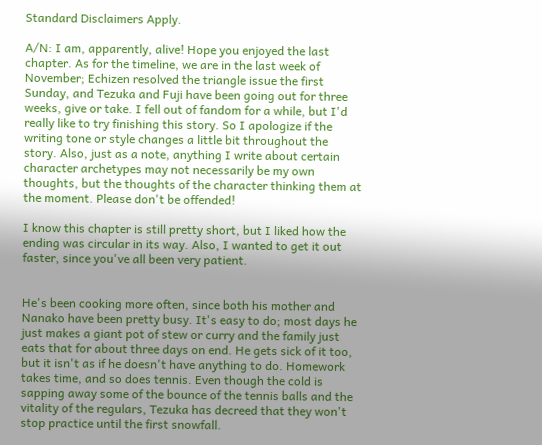Standard Disclaimers Apply.

A/N: I am, apparently, alive! Hope you enjoyed the last chapter. As for the timeline, we are in the last week of November; Echizen resolved the triangle issue the first Sunday, and Tezuka and Fuji have been going out for three weeks, give or take. I fell out of fandom for a while, but I'd really like to try finishing this story. So I apologize if the writing tone or style changes a little bit throughout the story. Also, just as a note, anything I write about certain character archetypes may not necessarily be my own thoughts, but the thoughts of the character thinking them at the moment. Please don't be offended!

I know this chapter is still pretty short, but I liked how the ending was circular in its way. Also, I wanted to get it out faster, since you've all been very patient.


He's been cooking more often, since both his mother and Nanako have been pretty busy. It's easy to do; most days he just makes a giant pot of stew or curry and the family just eats that for about three days on end. He gets sick of it too, but it isn't as if he doesn't have anything to do. Homework takes time, and so does tennis. Even though the cold is sapping away some of the bounce of the tennis balls and the vitality of the regulars, Tezuka has decreed that they won't stop practice until the first snowfall.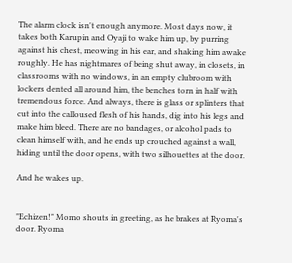The alarm clock isn't enough anymore. Most days now, it takes both Karupin and Oyaji to wake him up, by purring against his chest, meowing in his ear, and shaking him awake roughly. He has nightmares of being shut away, in closets, in classrooms with no windows, in an empty clubroom with lockers dented all around him, the benches torn in half with tremendous force. And always, there is glass or splinters that cut into the calloused flesh of his hands, dig into his legs and make him bleed. There are no bandages, or alcohol pads to clean himself with, and he ends up crouched against a wall, hiding until the door opens, with two silhouettes at the door.

And he wakes up.


"Echizen!" Momo shouts in greeting, as he brakes at Ryoma's door. Ryoma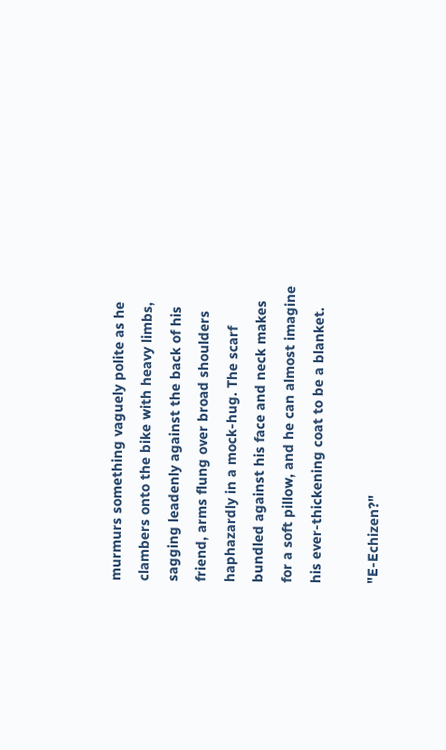murmurs something vaguely polite as he clambers onto the bike with heavy limbs, sagging leadenly against the back of his friend, arms flung over broad shoulders haphazardly in a mock-hug. The scarf bundled against his face and neck makes for a soft pillow, and he can almost imagine his ever-thickening coat to be a blanket.

"E-Echizen?"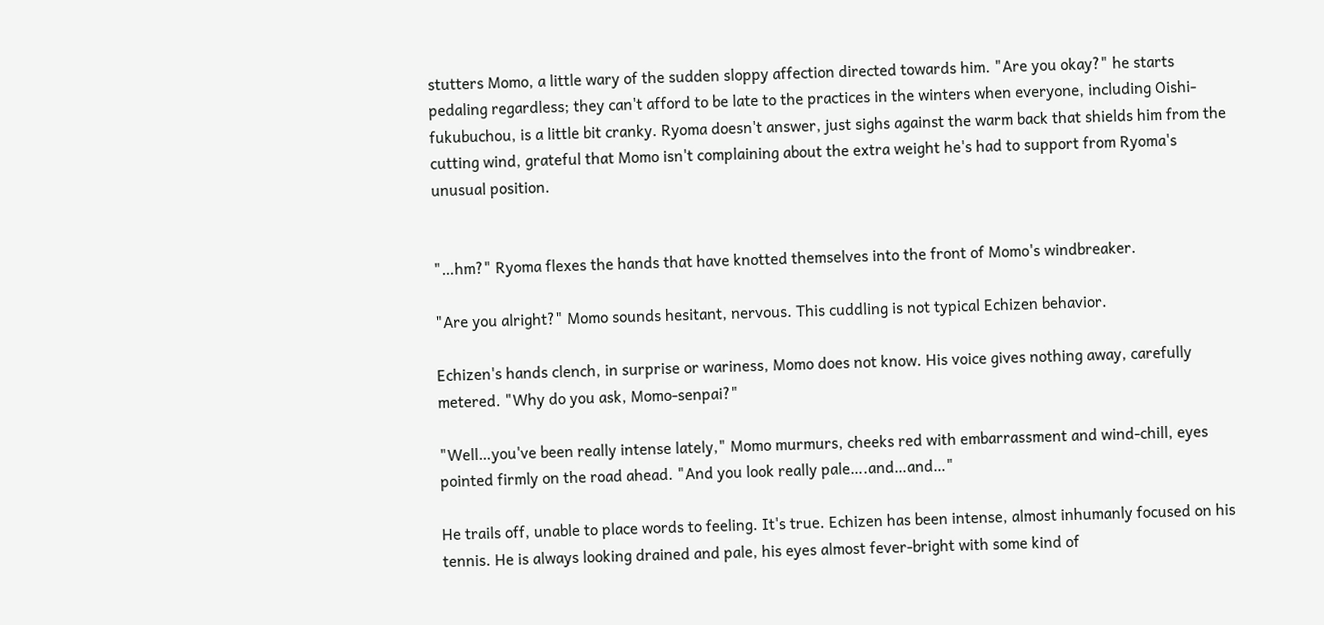stutters Momo, a little wary of the sudden sloppy affection directed towards him. "Are you okay?" he starts pedaling regardless; they can't afford to be late to the practices in the winters when everyone, including Oishi-fukubuchou, is a little bit cranky. Ryoma doesn't answer, just sighs against the warm back that shields him from the cutting wind, grateful that Momo isn't complaining about the extra weight he's had to support from Ryoma's unusual position.


"…hm?" Ryoma flexes the hands that have knotted themselves into the front of Momo's windbreaker.

"Are you alright?" Momo sounds hesitant, nervous. This cuddling is not typical Echizen behavior.

Echizen's hands clench, in surprise or wariness, Momo does not know. His voice gives nothing away, carefully metered. "Why do you ask, Momo-senpai?"

"Well…you've been really intense lately," Momo murmurs, cheeks red with embarrassment and wind-chill, eyes pointed firmly on the road ahead. "And you look really pale….and…and…"

He trails off, unable to place words to feeling. It's true. Echizen has been intense, almost inhumanly focused on his tennis. He is always looking drained and pale, his eyes almost fever-bright with some kind of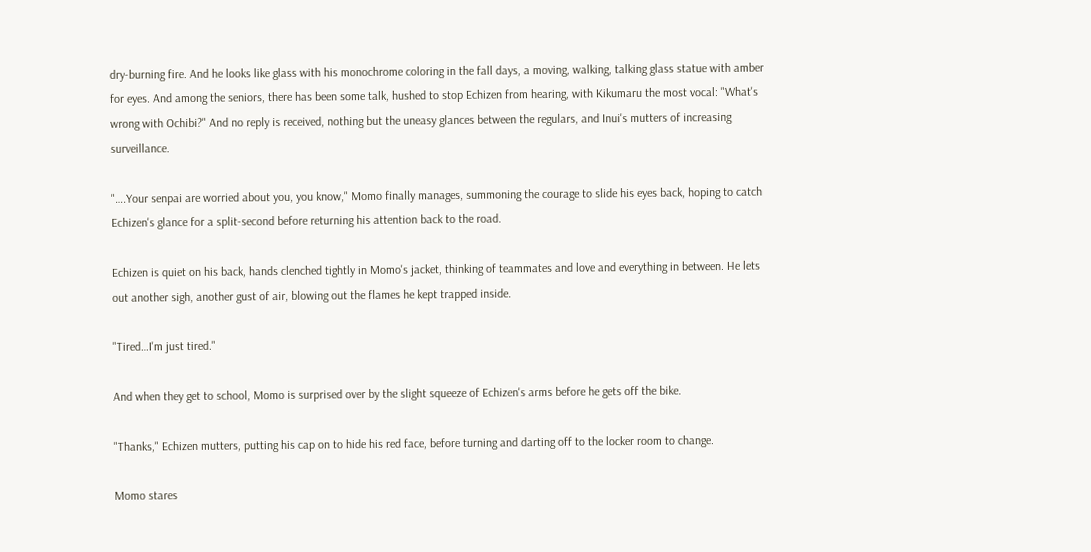dry-burning fire. And he looks like glass with his monochrome coloring in the fall days, a moving, walking, talking glass statue with amber for eyes. And among the seniors, there has been some talk, hushed to stop Echizen from hearing, with Kikumaru the most vocal: "What's wrong with Ochibi?" And no reply is received, nothing but the uneasy glances between the regulars, and Inui's mutters of increasing surveillance.

"….Your senpai are worried about you, you know," Momo finally manages, summoning the courage to slide his eyes back, hoping to catch Echizen's glance for a split-second before returning his attention back to the road.

Echizen is quiet on his back, hands clenched tightly in Momo's jacket, thinking of teammates and love and everything in between. He lets out another sigh, another gust of air, blowing out the flames he kept trapped inside.

"Tired…I'm just tired."

And when they get to school, Momo is surprised over by the slight squeeze of Echizen's arms before he gets off the bike.

"Thanks," Echizen mutters, putting his cap on to hide his red face, before turning and darting off to the locker room to change.

Momo stares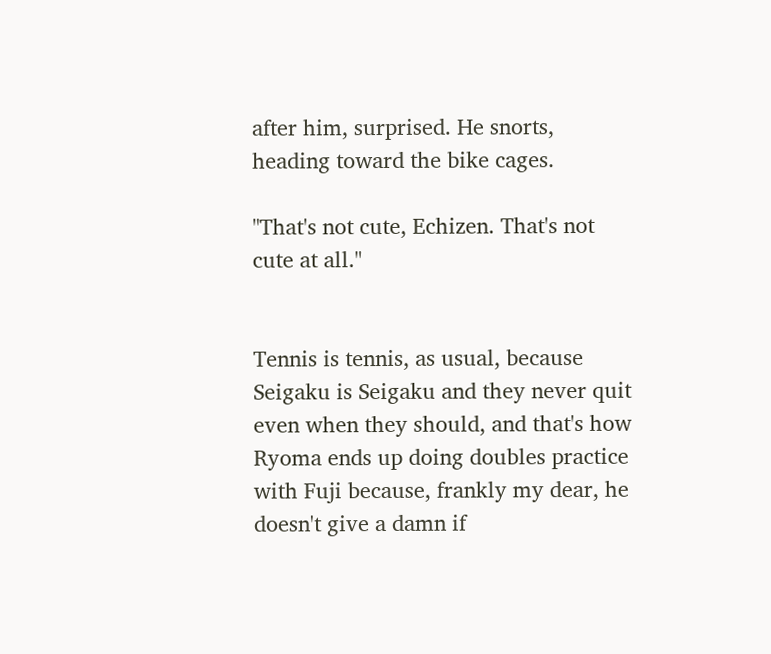after him, surprised. He snorts, heading toward the bike cages.

"That's not cute, Echizen. That's not cute at all."


Tennis is tennis, as usual, because Seigaku is Seigaku and they never quit even when they should, and that's how Ryoma ends up doing doubles practice with Fuji because, frankly my dear, he doesn't give a damn if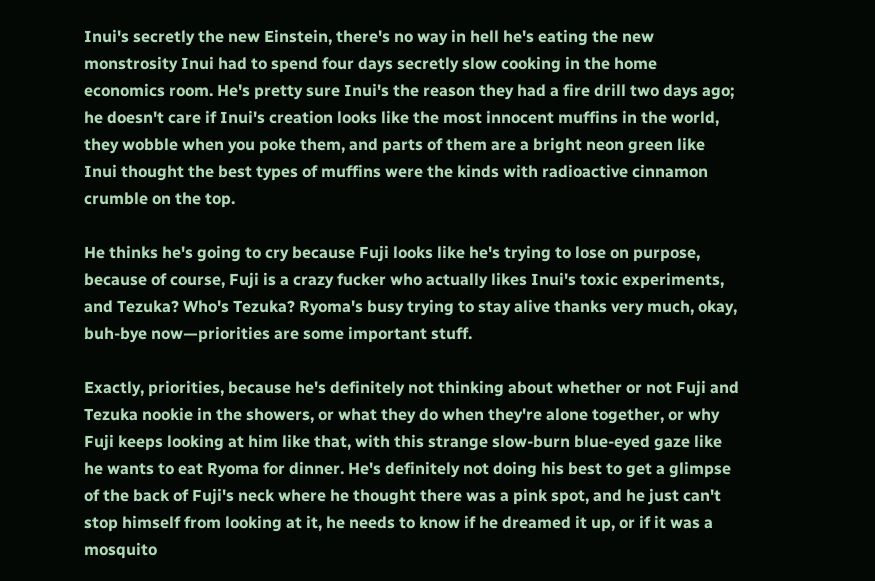Inui's secretly the new Einstein, there's no way in hell he's eating the new monstrosity Inui had to spend four days secretly slow cooking in the home economics room. He's pretty sure Inui's the reason they had a fire drill two days ago; he doesn't care if Inui's creation looks like the most innocent muffins in the world, they wobble when you poke them, and parts of them are a bright neon green like Inui thought the best types of muffins were the kinds with radioactive cinnamon crumble on the top.

He thinks he's going to cry because Fuji looks like he's trying to lose on purpose, because of course, Fuji is a crazy fucker who actually likes Inui's toxic experiments, and Tezuka? Who's Tezuka? Ryoma's busy trying to stay alive thanks very much, okay, buh-bye now—priorities are some important stuff.

Exactly, priorities, because he's definitely not thinking about whether or not Fuji and Tezuka nookie in the showers, or what they do when they're alone together, or why Fuji keeps looking at him like that, with this strange slow-burn blue-eyed gaze like he wants to eat Ryoma for dinner. He's definitely not doing his best to get a glimpse of the back of Fuji's neck where he thought there was a pink spot, and he just can't stop himself from looking at it, he needs to know if he dreamed it up, or if it was a mosquito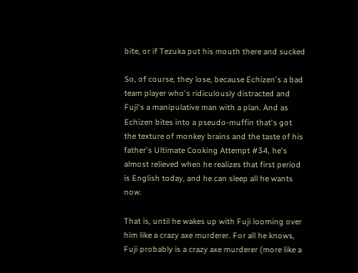bite, or if Tezuka put his mouth there and sucked

So, of course, they lose, because Echizen's a bad team player who's ridiculously distracted and Fuji's a manipulative man with a plan. And as Echizen bites into a pseudo-muffin that's got the texture of monkey brains and the taste of his father's Ultimate Cooking Attempt #34, he's almost relieved when he realizes that first period is English today, and he can sleep all he wants now.

That is, until he wakes up with Fuji looming over him like a crazy axe murderer. For all he knows, Fuji probably is a crazy axe murderer (more like a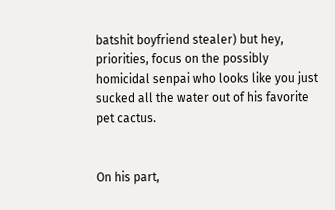batshit boyfriend stealer) but hey, priorities, focus on the possibly homicidal senpai who looks like you just sucked all the water out of his favorite pet cactus.


On his part,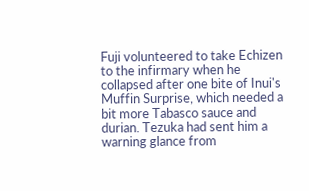Fuji volunteered to take Echizen to the infirmary when he collapsed after one bite of Inui's Muffin Surprise, which needed a bit more Tabasco sauce and durian. Tezuka had sent him a warning glance from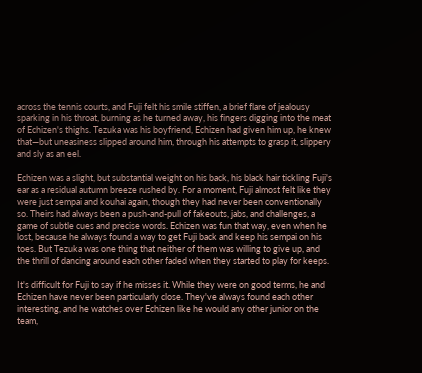across the tennis courts, and Fuji felt his smile stiffen, a brief flare of jealousy sparking in his throat, burning as he turned away, his fingers digging into the meat of Echizen's thighs. Tezuka was his boyfriend, Echizen had given him up, he knew that—but uneasiness slipped around him, through his attempts to grasp it, slippery and sly as an eel.

Echizen was a slight, but substantial weight on his back, his black hair tickling Fuji's ear as a residual autumn breeze rushed by. For a moment, Fuji almost felt like they were just sempai and kouhai again, though they had never been conventionally so. Theirs had always been a push-and-pull of fakeouts, jabs, and challenges, a game of subtle cues and precise words. Echizen was fun that way, even when he lost, because he always found a way to get Fuji back and keep his sempai on his toes. But Tezuka was one thing that neither of them was willing to give up, and the thrill of dancing around each other faded when they started to play for keeps.

It's difficult for Fuji to say if he misses it. While they were on good terms, he and Echizen have never been particularly close. They've always found each other interesting, and he watches over Echizen like he would any other junior on the team,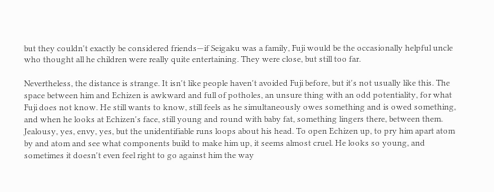but they couldn't exactly be considered friends—if Seigaku was a family, Fuji would be the occasionally helpful uncle who thought all he children were really quite entertaining. They were close, but still too far.

Nevertheless, the distance is strange. It isn't like people haven't avoided Fuji before, but it's not usually like this. The space between him and Echizen is awkward and full of potholes, an unsure thing with an odd potentiality, for what Fuji does not know. He still wants to know, still feels as he simultaneously owes something and is owed something, and when he looks at Echizen's face, still young and round with baby fat, something lingers there, between them. Jealousy, yes, envy, yes, but the unidentifiable runs loops about his head. To open Echizen up, to pry him apart atom by and atom and see what components build to make him up, it seems almost cruel. He looks so young, and sometimes it doesn't even feel right to go against him the way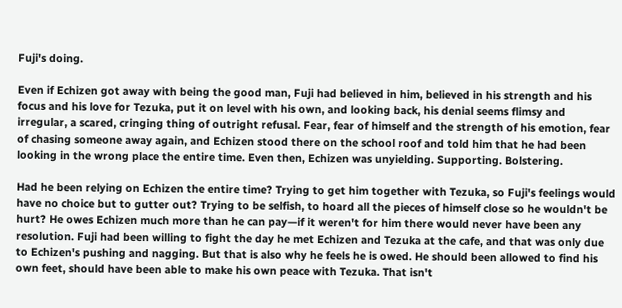Fuji's doing.

Even if Echizen got away with being the good man, Fuji had believed in him, believed in his strength and his focus and his love for Tezuka, put it on level with his own, and looking back, his denial seems flimsy and irregular, a scared, cringing thing of outright refusal. Fear, fear of himself and the strength of his emotion, fear of chasing someone away again, and Echizen stood there on the school roof and told him that he had been looking in the wrong place the entire time. Even then, Echizen was unyielding. Supporting. Bolstering.

Had he been relying on Echizen the entire time? Trying to get him together with Tezuka, so Fuji's feelings would have no choice but to gutter out? Trying to be selfish, to hoard all the pieces of himself close so he wouldn't be hurt? He owes Echizen much more than he can pay—if it weren't for him there would never have been any resolution. Fuji had been willing to fight the day he met Echizen and Tezuka at the cafe, and that was only due to Echizen's pushing and nagging. But that is also why he feels he is owed. He should been allowed to find his own feet, should have been able to make his own peace with Tezuka. That isn't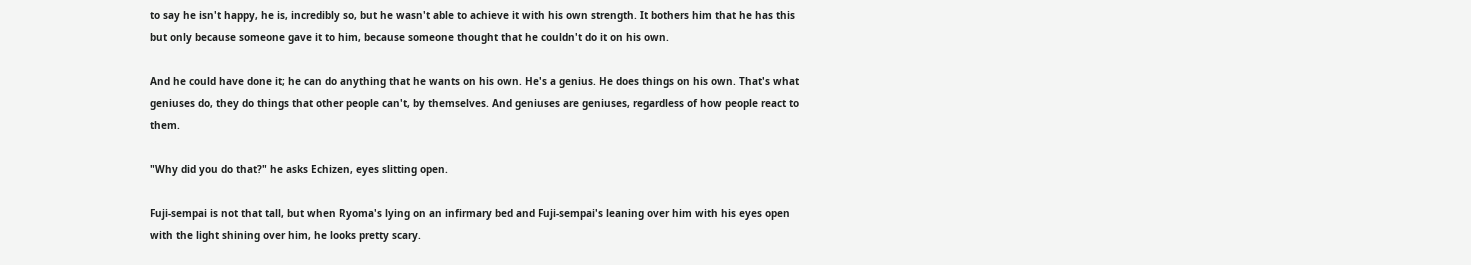to say he isn't happy, he is, incredibly so, but he wasn't able to achieve it with his own strength. It bothers him that he has this but only because someone gave it to him, because someone thought that he couldn't do it on his own.

And he could have done it; he can do anything that he wants on his own. He's a genius. He does things on his own. That's what geniuses do, they do things that other people can't, by themselves. And geniuses are geniuses, regardless of how people react to them.

"Why did you do that?" he asks Echizen, eyes slitting open.

Fuji-sempai is not that tall, but when Ryoma's lying on an infirmary bed and Fuji-sempai's leaning over him with his eyes open with the light shining over him, he looks pretty scary.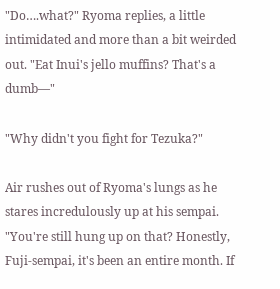"Do….what?" Ryoma replies, a little intimidated and more than a bit weirded out. "Eat Inui's jello muffins? That's a dumb—"

"Why didn't you fight for Tezuka?"

Air rushes out of Ryoma's lungs as he stares incredulously up at his sempai. "You're still hung up on that? Honestly, Fuji-sempai, it's been an entire month. If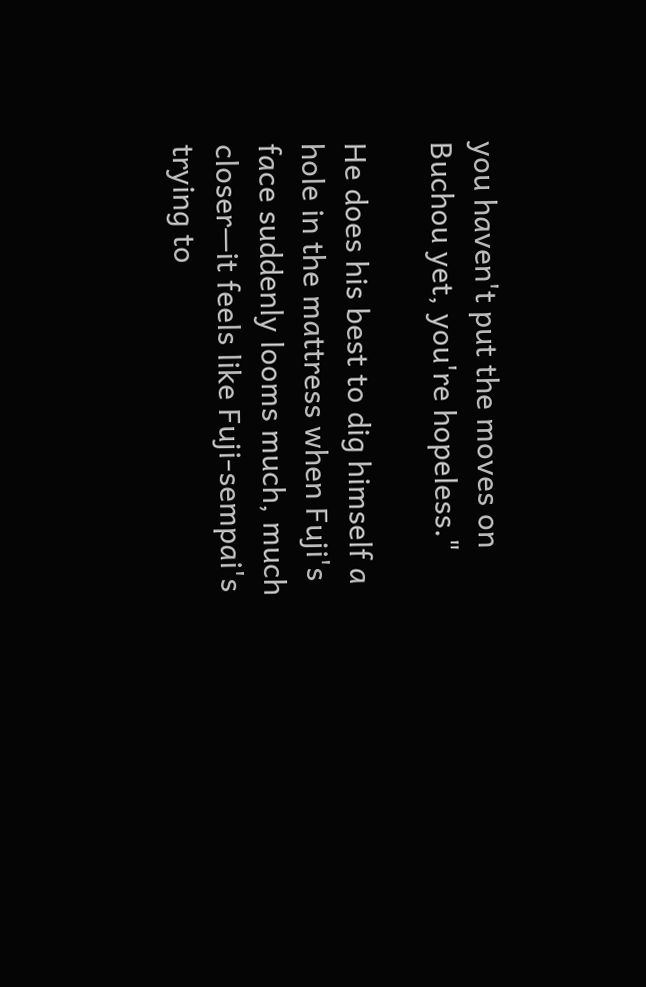you haven't put the moves on Buchou yet, you're hopeless."

He does his best to dig himself a hole in the mattress when Fuji's face suddenly looms much, much closer—it feels like Fuji-sempai's trying to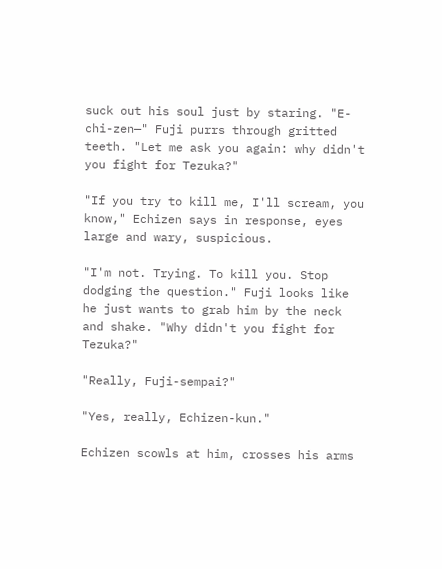suck out his soul just by staring. "E-chi-zen—" Fuji purrs through gritted teeth. "Let me ask you again: why didn't you fight for Tezuka?"

"If you try to kill me, I'll scream, you know," Echizen says in response, eyes large and wary, suspicious.

"I'm not. Trying. To kill you. Stop dodging the question." Fuji looks like he just wants to grab him by the neck and shake. "Why didn't you fight for Tezuka?"

"Really, Fuji-sempai?"

"Yes, really, Echizen-kun."

Echizen scowls at him, crosses his arms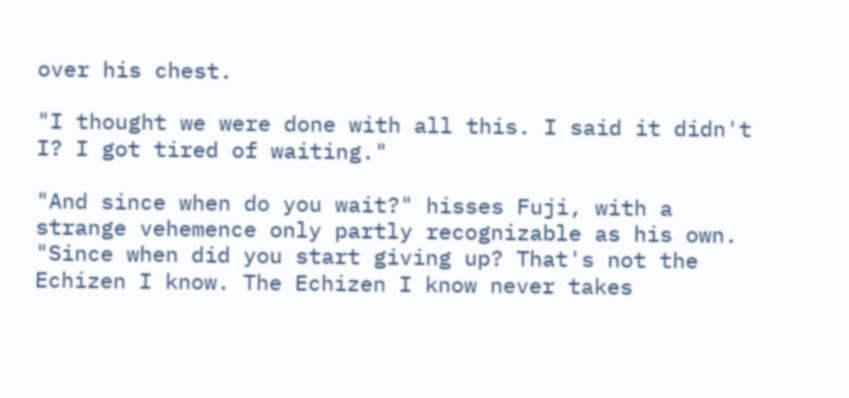over his chest.

"I thought we were done with all this. I said it didn't I? I got tired of waiting."

"And since when do you wait?" hisses Fuji, with a strange vehemence only partly recognizable as his own. "Since when did you start giving up? That's not the Echizen I know. The Echizen I know never takes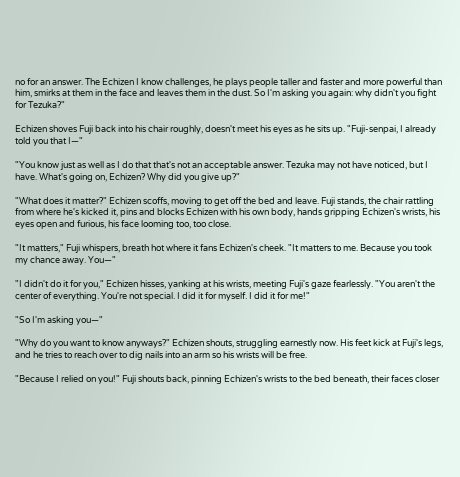no for an answer. The Echizen I know challenges, he plays people taller and faster and more powerful than him, smirks at them in the face and leaves them in the dust. So I'm asking you again: why didn't you fight for Tezuka?"

Echizen shoves Fuji back into his chair roughly, doesn't meet his eyes as he sits up. "Fuji-senpai, I already told you that I—"

"You know just as well as I do that that's not an acceptable answer. Tezuka may not have noticed, but I have. What's going on, Echizen? Why did you give up?"

"What does it matter?" Echizen scoffs, moving to get off the bed and leave. Fuji stands, the chair rattling from where he's kicked it, pins and blocks Echizen with his own body, hands gripping Echizen's wrists, his eyes open and furious, his face looming too, too close.

"It matters," Fuji whispers, breath hot where it fans Echizen's cheek. "It matters to me. Because you took my chance away. You—"

"I didn't do it for you," Echizen hisses, yanking at his wrists, meeting Fuji's gaze fearlessly. "You aren't the center of everything. You're not special. I did it for myself. I did it for me!"

"So I'm asking you—"

"Why do you want to know anyways?" Echizen shouts, struggling earnestly now. His feet kick at Fuji's legs, and he tries to reach over to dig nails into an arm so his wrists will be free.

"Because I relied on you!" Fuji shouts back, pinning Echizen's wrists to the bed beneath, their faces closer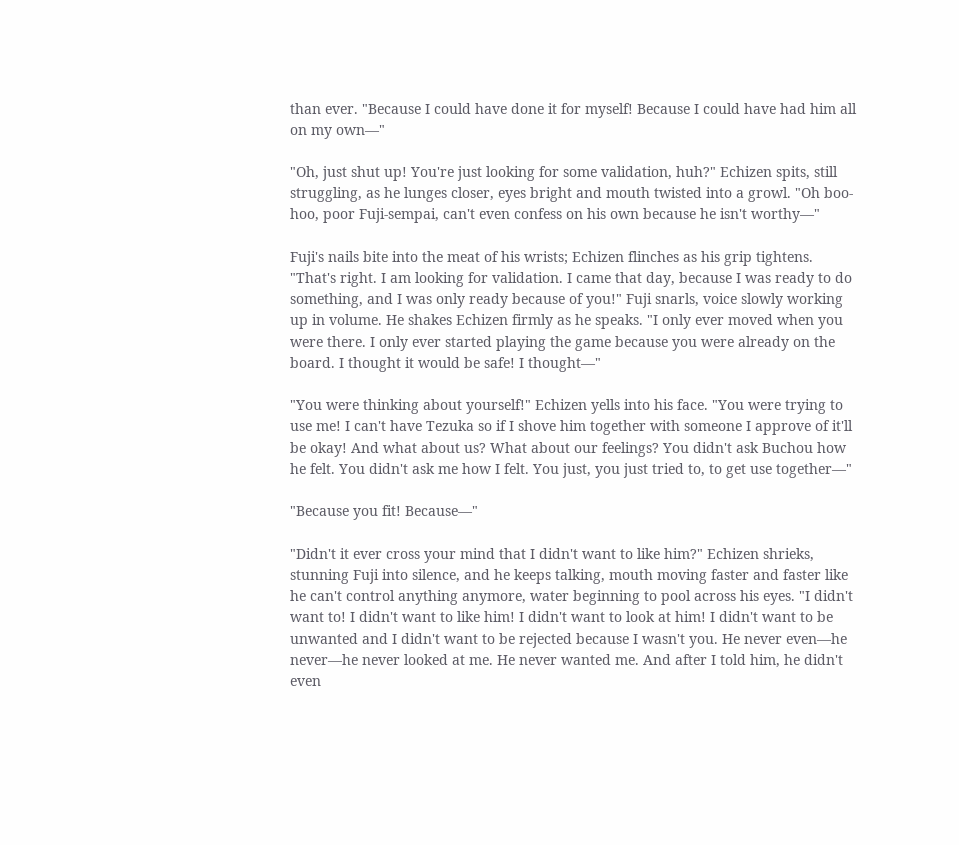than ever. "Because I could have done it for myself! Because I could have had him all on my own—"

"Oh, just shut up! You're just looking for some validation, huh?" Echizen spits, still struggling, as he lunges closer, eyes bright and mouth twisted into a growl. "Oh boo-hoo, poor Fuji-sempai, can't even confess on his own because he isn't worthy—"

Fuji's nails bite into the meat of his wrists; Echizen flinches as his grip tightens. "That's right. I am looking for validation. I came that day, because I was ready to do something, and I was only ready because of you!" Fuji snarls, voice slowly working up in volume. He shakes Echizen firmly as he speaks. "I only ever moved when you were there. I only ever started playing the game because you were already on the board. I thought it would be safe! I thought—"

"You were thinking about yourself!" Echizen yells into his face. "You were trying to use me! I can't have Tezuka so if I shove him together with someone I approve of it'll be okay! And what about us? What about our feelings? You didn't ask Buchou how he felt. You didn't ask me how I felt. You just, you just tried to, to get use together—"

"Because you fit! Because—"

"Didn't it ever cross your mind that I didn't want to like him?" Echizen shrieks, stunning Fuji into silence, and he keeps talking, mouth moving faster and faster like he can't control anything anymore, water beginning to pool across his eyes. "I didn't want to! I didn't want to like him! I didn't want to look at him! I didn't want to be unwanted and I didn't want to be rejected because I wasn't you. He never even—he never—he never looked at me. He never wanted me. And after I told him, he didn't even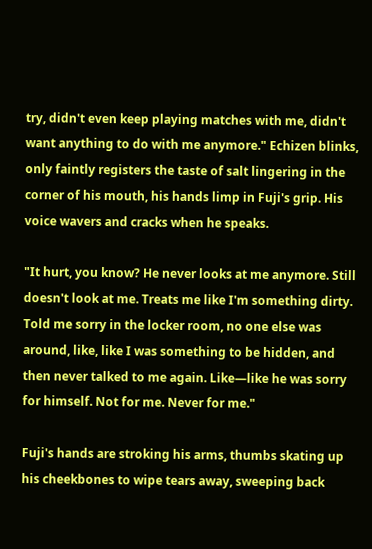try, didn't even keep playing matches with me, didn't want anything to do with me anymore." Echizen blinks, only faintly registers the taste of salt lingering in the corner of his mouth, his hands limp in Fuji's grip. His voice wavers and cracks when he speaks.

"It hurt, you know? He never looks at me anymore. Still doesn't look at me. Treats me like I'm something dirty. Told me sorry in the locker room, no one else was around, like, like I was something to be hidden, and then never talked to me again. Like—like he was sorry for himself. Not for me. Never for me."

Fuji's hands are stroking his arms, thumbs skating up his cheekbones to wipe tears away, sweeping back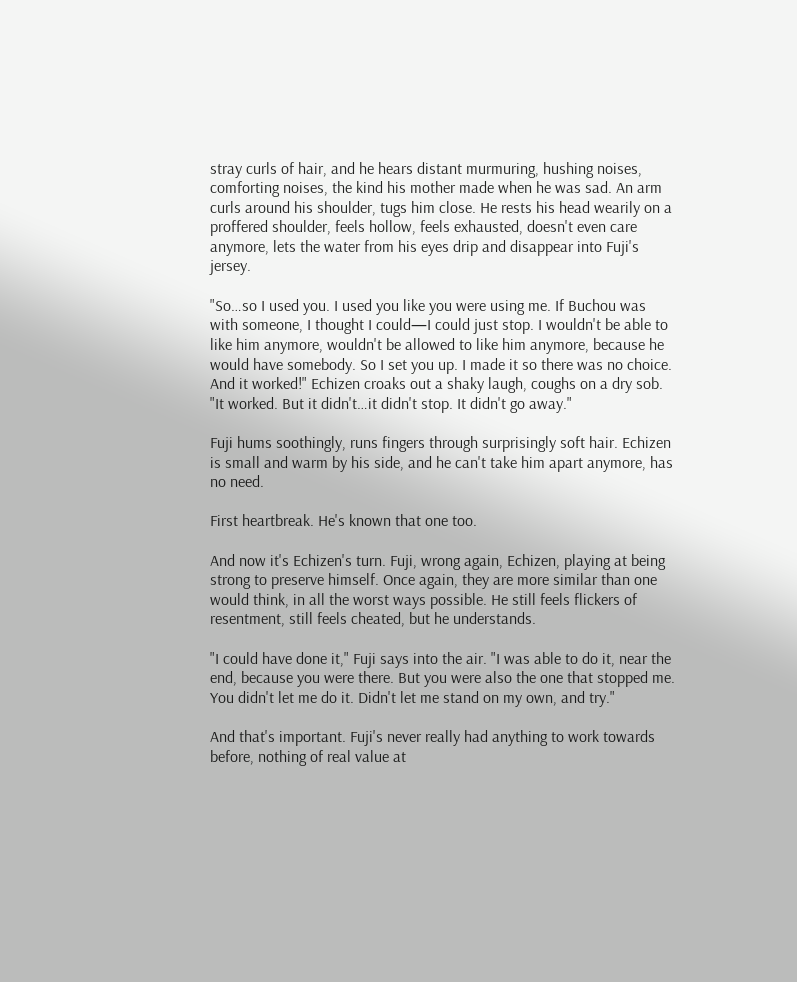stray curls of hair, and he hears distant murmuring, hushing noises, comforting noises, the kind his mother made when he was sad. An arm curls around his shoulder, tugs him close. He rests his head wearily on a proffered shoulder, feels hollow, feels exhausted, doesn't even care anymore, lets the water from his eyes drip and disappear into Fuji's jersey.

"So…so I used you. I used you like you were using me. If Buchou was with someone, I thought I could—I could just stop. I wouldn't be able to like him anymore, wouldn't be allowed to like him anymore, because he would have somebody. So I set you up. I made it so there was no choice. And it worked!" Echizen croaks out a shaky laugh, coughs on a dry sob. "It worked. But it didn't…it didn't stop. It didn't go away."

Fuji hums soothingly, runs fingers through surprisingly soft hair. Echizen is small and warm by his side, and he can't take him apart anymore, has no need.

First heartbreak. He's known that one too.

And now it's Echizen's turn. Fuji, wrong again, Echizen, playing at being strong to preserve himself. Once again, they are more similar than one would think, in all the worst ways possible. He still feels flickers of resentment, still feels cheated, but he understands.

"I could have done it," Fuji says into the air. "I was able to do it, near the end, because you were there. But you were also the one that stopped me. You didn't let me do it. Didn't let me stand on my own, and try."

And that's important. Fuji's never really had anything to work towards before, nothing of real value at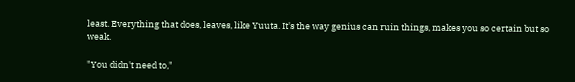least. Everything that does, leaves, like Yuuta. It's the way genius can ruin things, makes you so certain but so weak.

"You didn't need to,"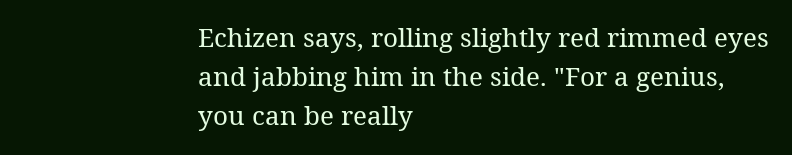Echizen says, rolling slightly red rimmed eyes and jabbing him in the side. "For a genius, you can be really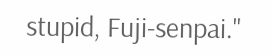stupid, Fuji-senpai."